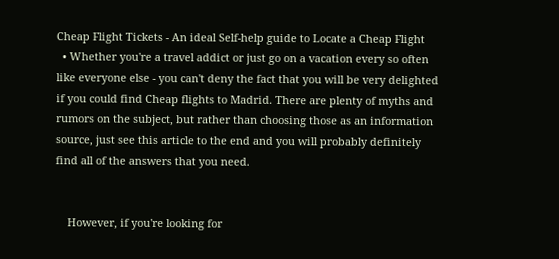Cheap Flight Tickets - An ideal Self-help guide to Locate a Cheap Flight
  • Whether you're a travel addict or just go on a vacation every so often like everyone else - you can't deny the fact that you will be very delighted if you could find Cheap flights to Madrid. There are plenty of myths and rumors on the subject, but rather than choosing those as an information source, just see this article to the end and you will probably definitely find all of the answers that you need.


    However, if you're looking for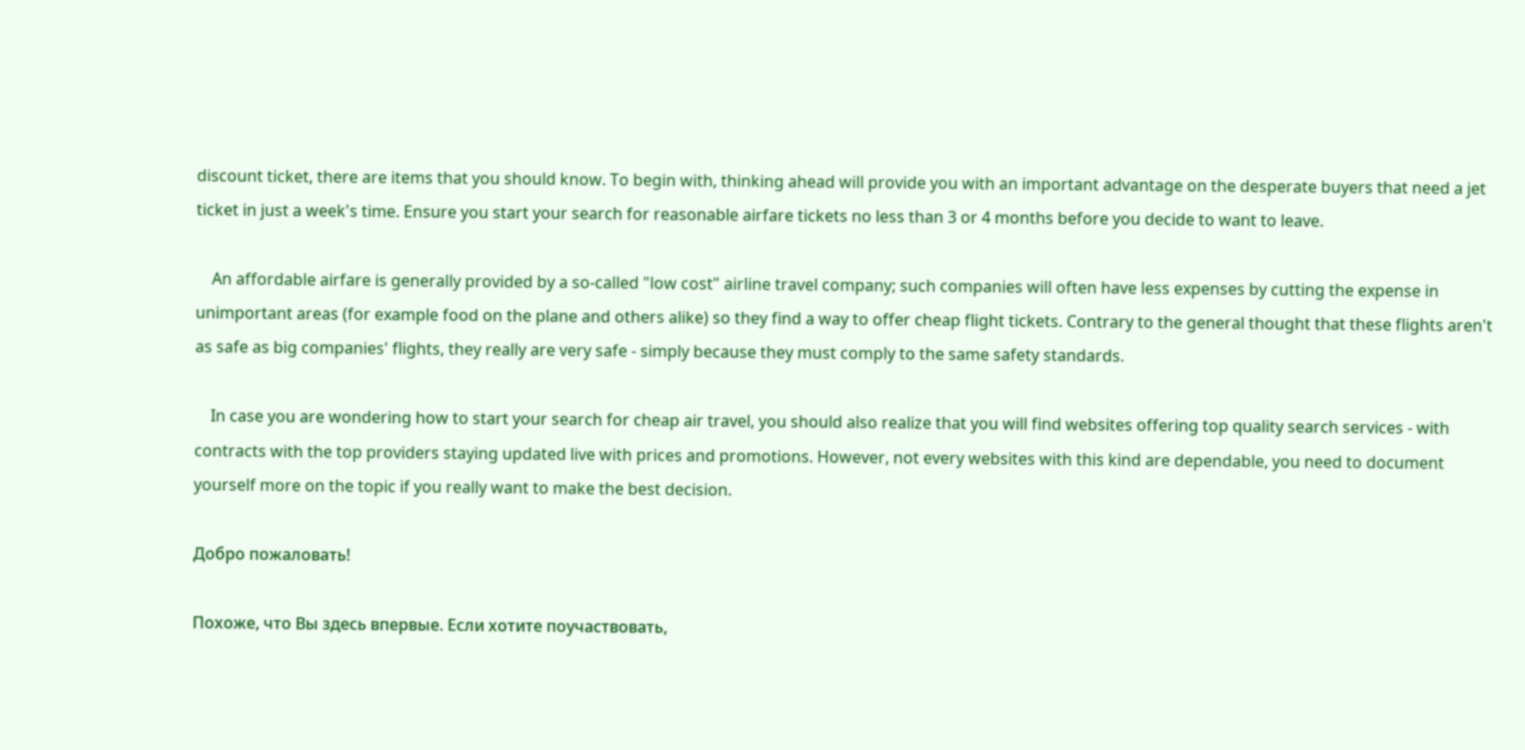discount ticket, there are items that you should know. To begin with, thinking ahead will provide you with an important advantage on the desperate buyers that need a jet ticket in just a week's time. Ensure you start your search for reasonable airfare tickets no less than 3 or 4 months before you decide to want to leave.

    An affordable airfare is generally provided by a so-called "low cost" airline travel company; such companies will often have less expenses by cutting the expense in unimportant areas (for example food on the plane and others alike) so they find a way to offer cheap flight tickets. Contrary to the general thought that these flights aren't as safe as big companies' flights, they really are very safe - simply because they must comply to the same safety standards.

    In case you are wondering how to start your search for cheap air travel, you should also realize that you will find websites offering top quality search services - with contracts with the top providers staying updated live with prices and promotions. However, not every websites with this kind are dependable, you need to document yourself more on the topic if you really want to make the best decision.

Добро пожаловать!

Похоже, что Вы здесь впервые. Если хотите поучаствовать,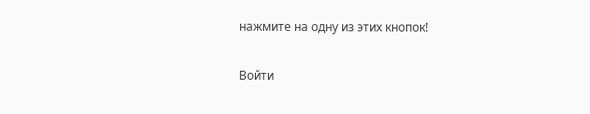нажмите на одну из этих кнопок!

Войти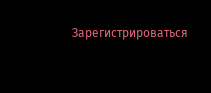Зарегистрироваться